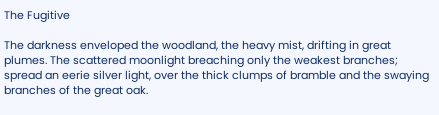The Fugitive

The darkness enveloped the woodland, the heavy mist, drifting in great plumes. The scattered moonlight breaching only the weakest branches; spread an eerie silver light, over the thick clumps of bramble and the swaying branches of the great oak.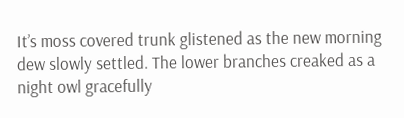It’s moss covered trunk glistened as the new morning dew slowly settled. The lower branches creaked as a night owl gracefully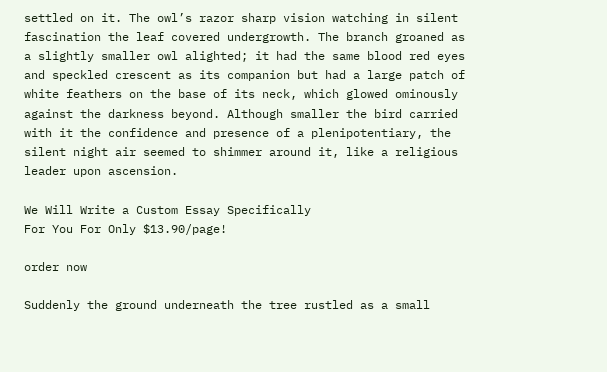settled on it. The owl’s razor sharp vision watching in silent fascination the leaf covered undergrowth. The branch groaned as a slightly smaller owl alighted; it had the same blood red eyes and speckled crescent as its companion but had a large patch of white feathers on the base of its neck, which glowed ominously against the darkness beyond. Although smaller the bird carried with it the confidence and presence of a plenipotentiary, the silent night air seemed to shimmer around it, like a religious leader upon ascension.

We Will Write a Custom Essay Specifically
For You For Only $13.90/page!

order now

Suddenly the ground underneath the tree rustled as a small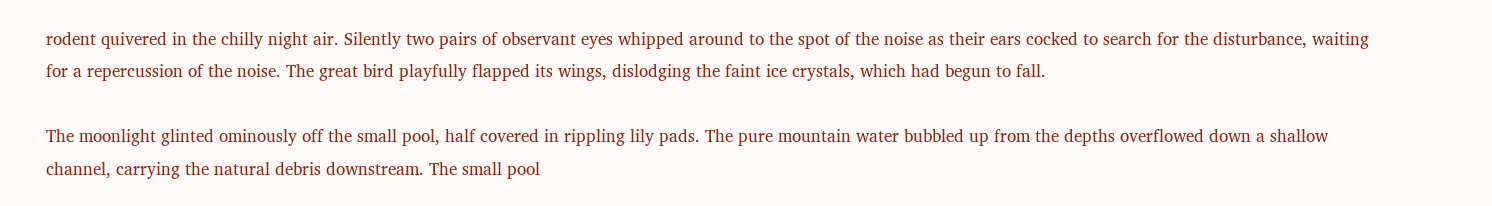rodent quivered in the chilly night air. Silently two pairs of observant eyes whipped around to the spot of the noise as their ears cocked to search for the disturbance, waiting for a repercussion of the noise. The great bird playfully flapped its wings, dislodging the faint ice crystals, which had begun to fall.

The moonlight glinted ominously off the small pool, half covered in rippling lily pads. The pure mountain water bubbled up from the depths overflowed down a shallow channel, carrying the natural debris downstream. The small pool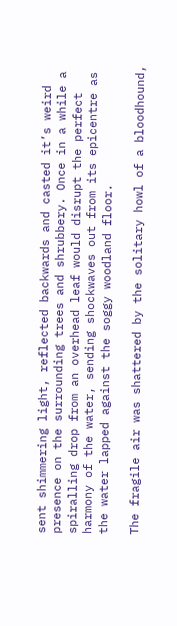sent shimmering light, reflected backwards and casted it’s weird presence on the surrounding trees and shrubbery. Once in a while a spiralling drop from an overhead leaf would disrupt the perfect harmony of the water, sending shockwaves out from its epicentre as the water lapped against the soggy woodland floor.

The fragile air was shattered by the solitary howl of a bloodhound,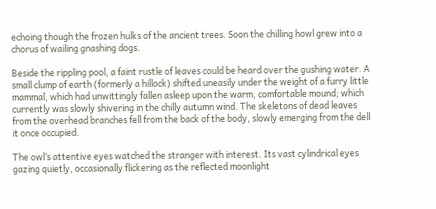echoing though the frozen hulks of the ancient trees. Soon the chilling howl grew into a chorus of wailing gnashing dogs.

Beside the rippling pool, a faint rustle of leaves could be heard over the gushing water. A small clump of earth (formerly a hillock) shifted uneasily under the weight of a furry little mammal, which had unwittingly fallen asleep upon the warm, comfortable mound; which currently was slowly shivering in the chilly autumn wind. The skeletons of dead leaves from the overhead branches fell from the back of the body, slowly emerging from the dell it once occupied.

The owl’s attentive eyes watched the stranger with interest. Its vast cylindrical eyes gazing quietly, occasionally flickering as the reflected moonlight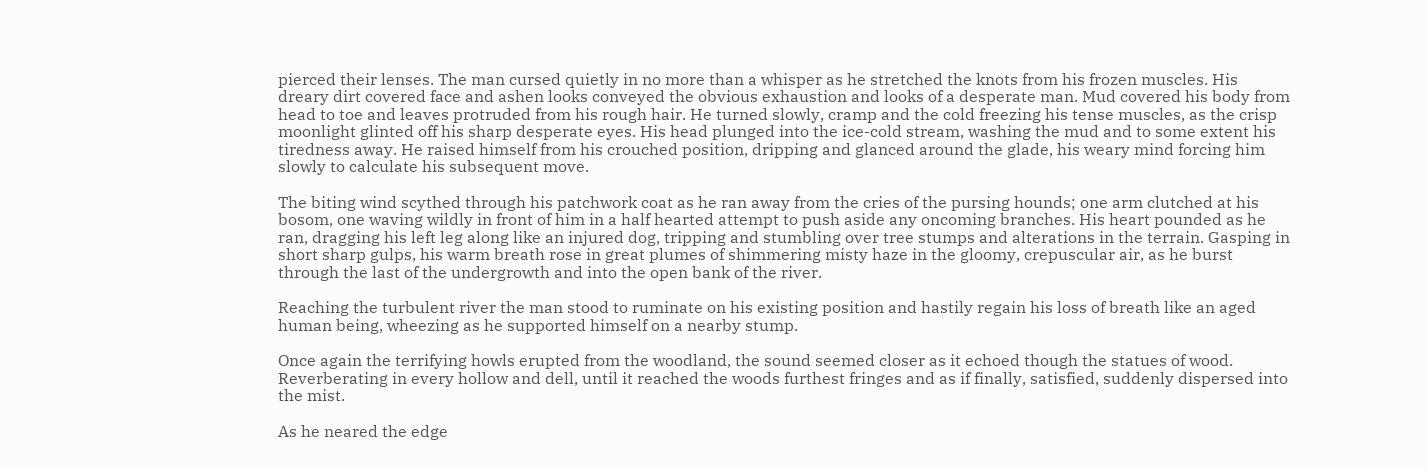pierced their lenses. The man cursed quietly in no more than a whisper as he stretched the knots from his frozen muscles. His dreary dirt covered face and ashen looks conveyed the obvious exhaustion and looks of a desperate man. Mud covered his body from head to toe and leaves protruded from his rough hair. He turned slowly, cramp and the cold freezing his tense muscles, as the crisp moonlight glinted off his sharp desperate eyes. His head plunged into the ice-cold stream, washing the mud and to some extent his tiredness away. He raised himself from his crouched position, dripping and glanced around the glade, his weary mind forcing him slowly to calculate his subsequent move.

The biting wind scythed through his patchwork coat as he ran away from the cries of the pursing hounds; one arm clutched at his bosom, one waving wildly in front of him in a half hearted attempt to push aside any oncoming branches. His heart pounded as he ran, dragging his left leg along like an injured dog, tripping and stumbling over tree stumps and alterations in the terrain. Gasping in short sharp gulps, his warm breath rose in great plumes of shimmering misty haze in the gloomy, crepuscular air, as he burst through the last of the undergrowth and into the open bank of the river.

Reaching the turbulent river the man stood to ruminate on his existing position and hastily regain his loss of breath like an aged human being, wheezing as he supported himself on a nearby stump.

Once again the terrifying howls erupted from the woodland, the sound seemed closer as it echoed though the statues of wood. Reverberating in every hollow and dell, until it reached the woods furthest fringes and as if finally, satisfied, suddenly dispersed into the mist.

As he neared the edge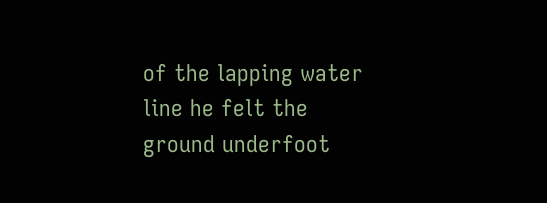of the lapping water line he felt the ground underfoot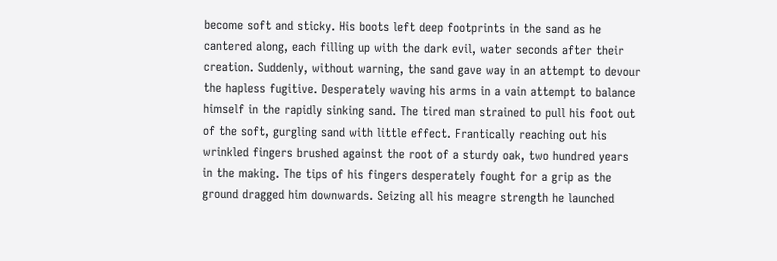become soft and sticky. His boots left deep footprints in the sand as he cantered along, each filling up with the dark evil, water seconds after their creation. Suddenly, without warning, the sand gave way in an attempt to devour the hapless fugitive. Desperately waving his arms in a vain attempt to balance himself in the rapidly sinking sand. The tired man strained to pull his foot out of the soft, gurgling sand with little effect. Frantically reaching out his wrinkled fingers brushed against the root of a sturdy oak, two hundred years in the making. The tips of his fingers desperately fought for a grip as the ground dragged him downwards. Seizing all his meagre strength he launched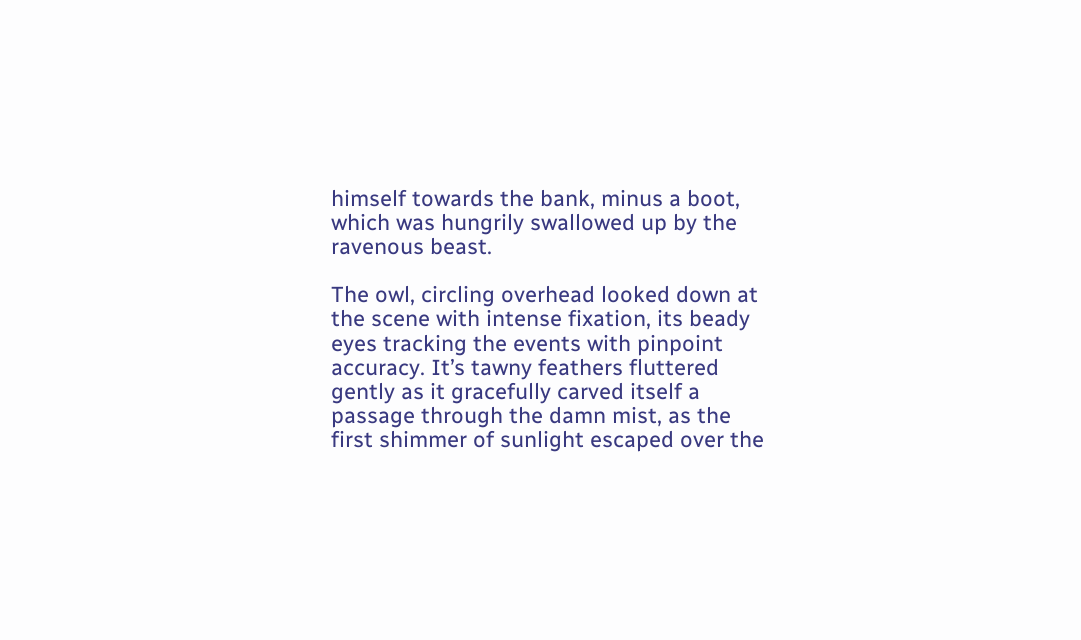himself towards the bank, minus a boot, which was hungrily swallowed up by the ravenous beast.

The owl, circling overhead looked down at the scene with intense fixation, its beady eyes tracking the events with pinpoint accuracy. It’s tawny feathers fluttered gently as it gracefully carved itself a passage through the damn mist, as the first shimmer of sunlight escaped over the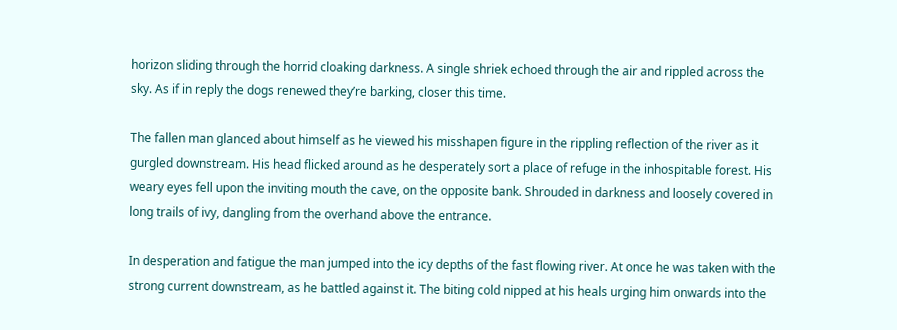horizon sliding through the horrid cloaking darkness. A single shriek echoed through the air and rippled across the sky. As if in reply the dogs renewed they’re barking, closer this time.

The fallen man glanced about himself as he viewed his misshapen figure in the rippling reflection of the river as it gurgled downstream. His head flicked around as he desperately sort a place of refuge in the inhospitable forest. His weary eyes fell upon the inviting mouth the cave, on the opposite bank. Shrouded in darkness and loosely covered in long trails of ivy, dangling from the overhand above the entrance.

In desperation and fatigue the man jumped into the icy depths of the fast flowing river. At once he was taken with the strong current downstream, as he battled against it. The biting cold nipped at his heals urging him onwards into the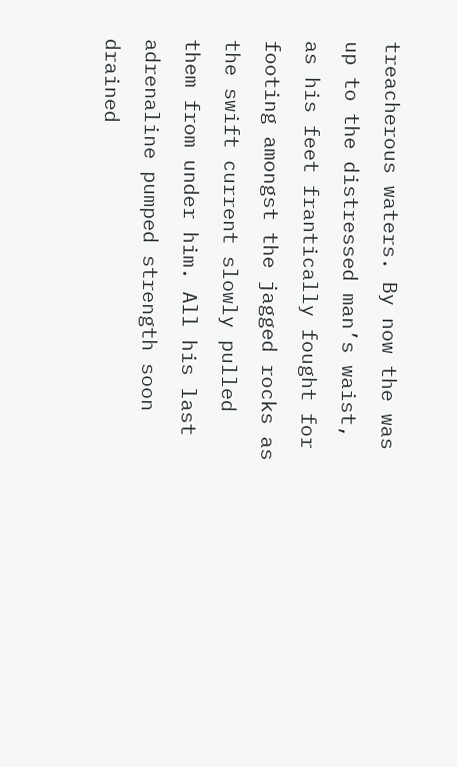treacherous waters. By now the was up to the distressed man’s waist, as his feet frantically fought for footing amongst the jagged rocks as the swift current slowly pulled them from under him. All his last adrenaline pumped strength soon drained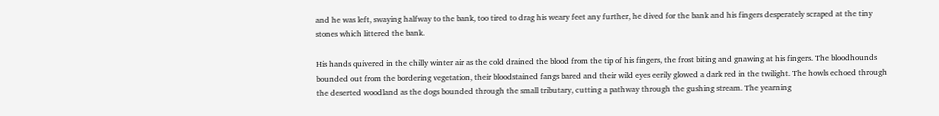and he was left, swaying halfway to the bank, too tired to drag his weary feet any further, he dived for the bank and his fingers desperately scraped at the tiny stones which littered the bank.

His hands quivered in the chilly winter air as the cold drained the blood from the tip of his fingers, the frost biting and gnawing at his fingers. The bloodhounds bounded out from the bordering vegetation, their bloodstained fangs bared and their wild eyes eerily glowed a dark red in the twilight. The howls echoed through the deserted woodland as the dogs bounded through the small tributary, cutting a pathway through the gushing stream. The yearning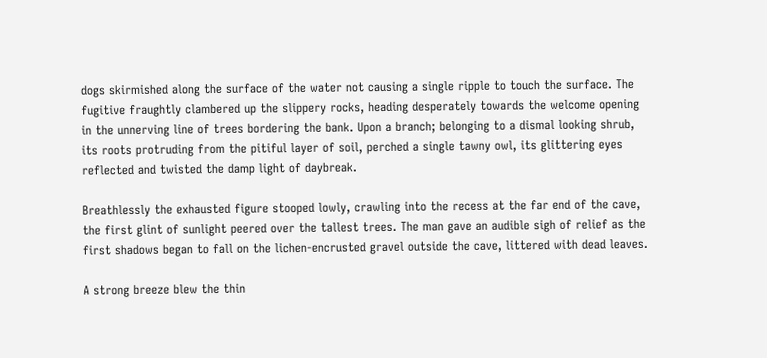dogs skirmished along the surface of the water not causing a single ripple to touch the surface. The fugitive fraughtly clambered up the slippery rocks, heading desperately towards the welcome opening in the unnerving line of trees bordering the bank. Upon a branch; belonging to a dismal looking shrub, its roots protruding from the pitiful layer of soil, perched a single tawny owl, its glittering eyes reflected and twisted the damp light of daybreak.

Breathlessly the exhausted figure stooped lowly, crawling into the recess at the far end of the cave, the first glint of sunlight peered over the tallest trees. The man gave an audible sigh of relief as the first shadows began to fall on the lichen-encrusted gravel outside the cave, littered with dead leaves.

A strong breeze blew the thin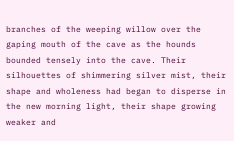branches of the weeping willow over the gaping mouth of the cave as the hounds bounded tensely into the cave. Their silhouettes of shimmering silver mist, their shape and wholeness had began to disperse in the new morning light, their shape growing weaker and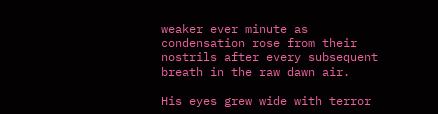weaker ever minute as condensation rose from their nostrils after every subsequent breath in the raw dawn air.

His eyes grew wide with terror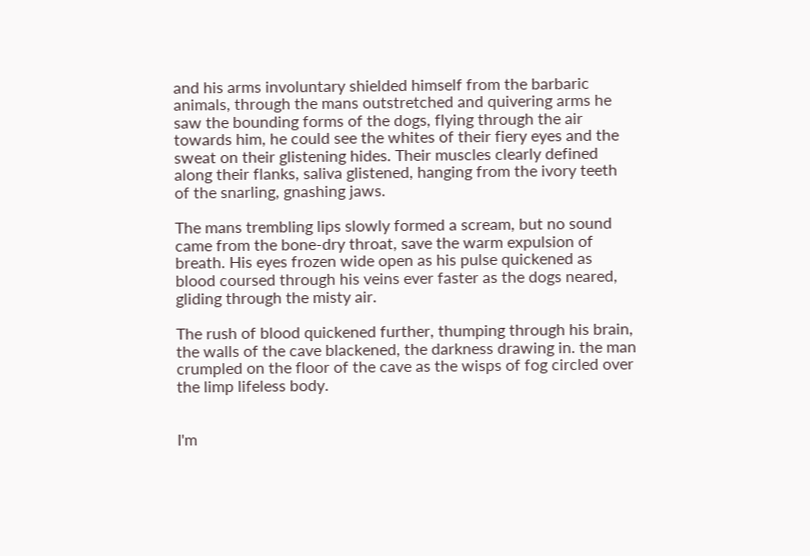and his arms involuntary shielded himself from the barbaric animals, through the mans outstretched and quivering arms he saw the bounding forms of the dogs, flying through the air towards him, he could see the whites of their fiery eyes and the sweat on their glistening hides. Their muscles clearly defined along their flanks, saliva glistened, hanging from the ivory teeth of the snarling, gnashing jaws.

The mans trembling lips slowly formed a scream, but no sound came from the bone-dry throat, save the warm expulsion of breath. His eyes frozen wide open as his pulse quickened as blood coursed through his veins ever faster as the dogs neared, gliding through the misty air.

The rush of blood quickened further, thumping through his brain, the walls of the cave blackened, the darkness drawing in. the man crumpled on the floor of the cave as the wisps of fog circled over the limp lifeless body.


I'm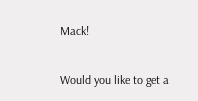Mack!

Would you like to get a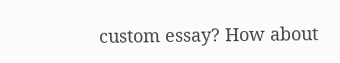custom essay? How about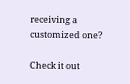receiving a customized one?

Check it out